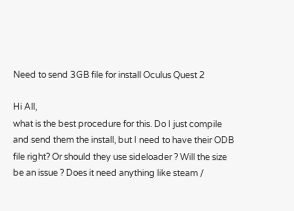Need to send 3GB file for install Oculus Quest 2

Hi All,
what is the best procedure for this. Do I just compile and send them the install, but I need to have their ODB file right? Or should they use sideloader ? Will the size be an issue ? Does it need anything like steam /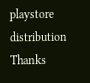playstore distribution Thanks